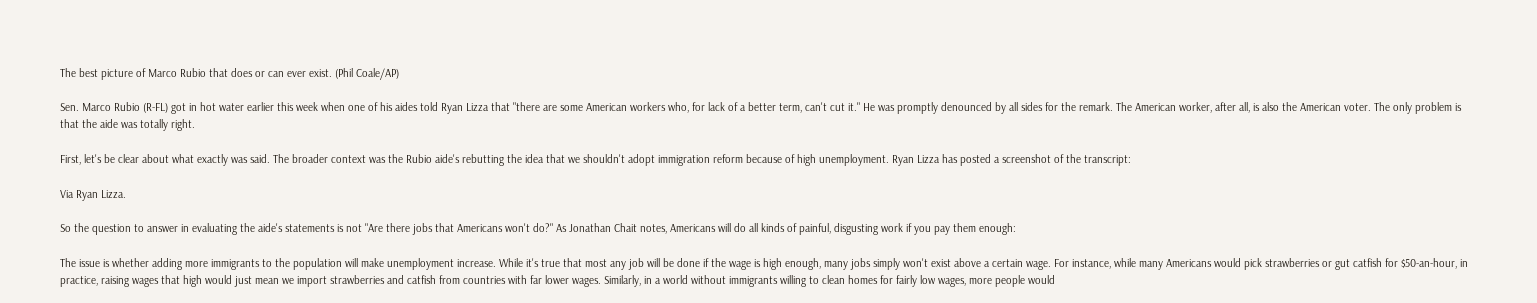The best picture of Marco Rubio that does or can ever exist. (Phil Coale/AP)

Sen. Marco Rubio (R-FL) got in hot water earlier this week when one of his aides told Ryan Lizza that "there are some American workers who, for lack of a better term, can't cut it." He was promptly denounced by all sides for the remark. The American worker, after all, is also the American voter. The only problem is that the aide was totally right.

First, let's be clear about what exactly was said. The broader context was the Rubio aide's rebutting the idea that we shouldn't adopt immigration reform because of high unemployment. Ryan Lizza has posted a screenshot of the transcript:

Via Ryan Lizza.

So the question to answer in evaluating the aide's statements is not "Are there jobs that Americans won't do?" As Jonathan Chait notes, Americans will do all kinds of painful, disgusting work if you pay them enough:

The issue is whether adding more immigrants to the population will make unemployment increase. While it's true that most any job will be done if the wage is high enough, many jobs simply won't exist above a certain wage. For instance, while many Americans would pick strawberries or gut catfish for $50-an-hour, in practice, raising wages that high would just mean we import strawberries and catfish from countries with far lower wages. Similarly, in a world without immigrants willing to clean homes for fairly low wages, more people would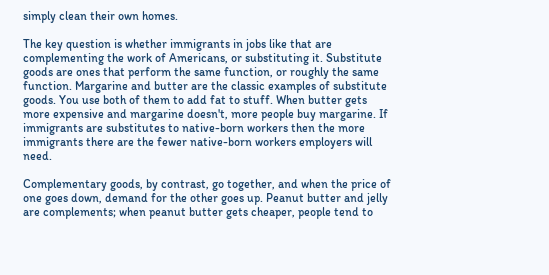simply clean their own homes.

The key question is whether immigrants in jobs like that are complementing the work of Americans, or substituting it. Substitute goods are ones that perform the same function, or roughly the same function. Margarine and butter are the classic examples of substitute goods. You use both of them to add fat to stuff. When butter gets more expensive and margarine doesn't, more people buy margarine. If immigrants are substitutes to native-born workers then the more immigrants there are the fewer native-born workers employers will need.

Complementary goods, by contrast, go together, and when the price of one goes down, demand for the other goes up. Peanut butter and jelly are complements; when peanut butter gets cheaper, people tend to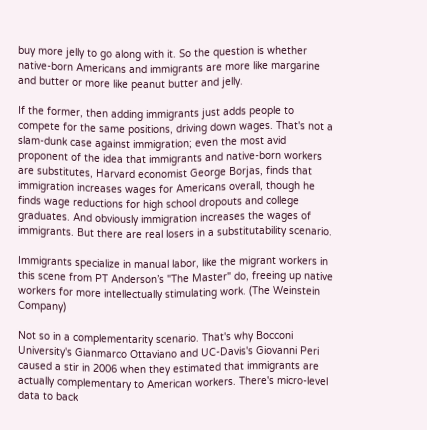buy more jelly to go along with it. So the question is whether native-born Americans and immigrants are more like margarine and butter or more like peanut butter and jelly.

If the former, then adding immigrants just adds people to compete for the same positions, driving down wages. That's not a slam-dunk case against immigration; even the most avid proponent of the idea that immigrants and native-born workers are substitutes, Harvard economist George Borjas, finds that immigration increases wages for Americans overall, though he finds wage reductions for high school dropouts and college graduates. And obviously immigration increases the wages of immigrants. But there are real losers in a substitutability scenario.

Immigrants specialize in manual labor, like the migrant workers in this scene from PT Anderson’s "The Master" do, freeing up native workers for more intellectually stimulating work. (The Weinstein Company)

Not so in a complementarity scenario. That's why Bocconi University's Gianmarco Ottaviano and UC-Davis's Giovanni Peri caused a stir in 2006 when they estimated that immigrants are actually complementary to American workers. There's micro-level data to back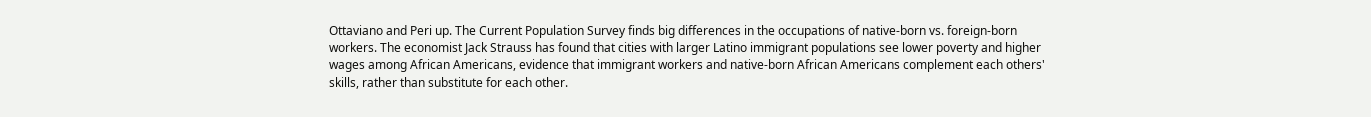Ottaviano and Peri up. The Current Population Survey finds big differences in the occupations of native-born vs. foreign-born workers. The economist Jack Strauss has found that cities with larger Latino immigrant populations see lower poverty and higher wages among African Americans, evidence that immigrant workers and native-born African Americans complement each others' skills, rather than substitute for each other.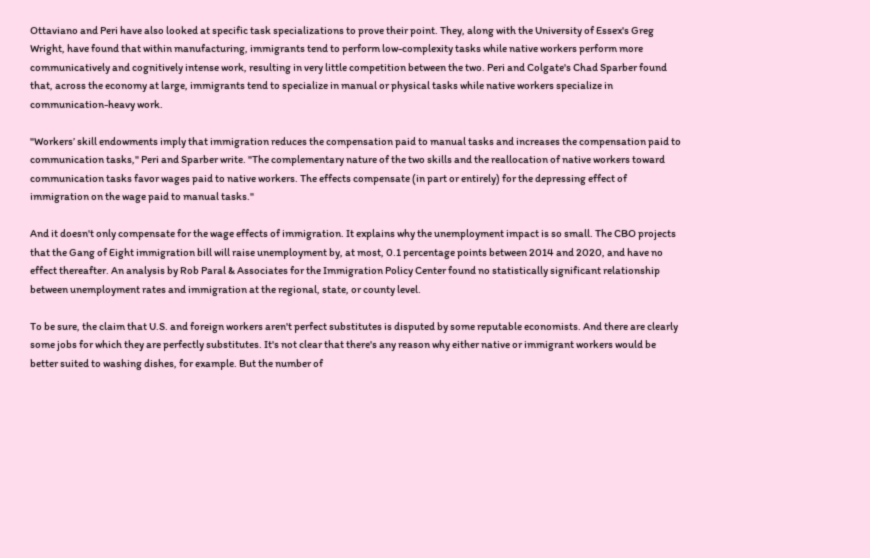Ottaviano and Peri have also looked at specific task specializations to prove their point. They, along with the University of Essex's Greg Wright, have found that within manufacturing, immigrants tend to perform low-complexity tasks while native workers perform more communicatively and cognitively intense work, resulting in very little competition between the two. Peri and Colgate's Chad Sparber found that, across the economy at large, immigrants tend to specialize in manual or physical tasks while native workers specialize in communication-heavy work.

"Workers’ skill endowments imply that immigration reduces the compensation paid to manual tasks and increases the compensation paid to communication tasks," Peri and Sparber write. "The complementary nature of the two skills and the reallocation of native workers toward communication tasks favor wages paid to native workers. The effects compensate (in part or entirely) for the depressing effect of immigration on the wage paid to manual tasks."

And it doesn't only compensate for the wage effects of immigration. It explains why the unemployment impact is so small. The CBO projects that the Gang of Eight immigration bill will raise unemployment by, at most, 0.1 percentage points between 2014 and 2020, and have no effect thereafter. An analysis by Rob Paral & Associates for the Immigration Policy Center found no statistically significant relationship between unemployment rates and immigration at the regional, state, or county level.

To be sure, the claim that U.S. and foreign workers aren't perfect substitutes is disputed by some reputable economists. And there are clearly some jobs for which they are perfectly substitutes. It's not clear that there's any reason why either native or immigrant workers would be better suited to washing dishes, for example. But the number of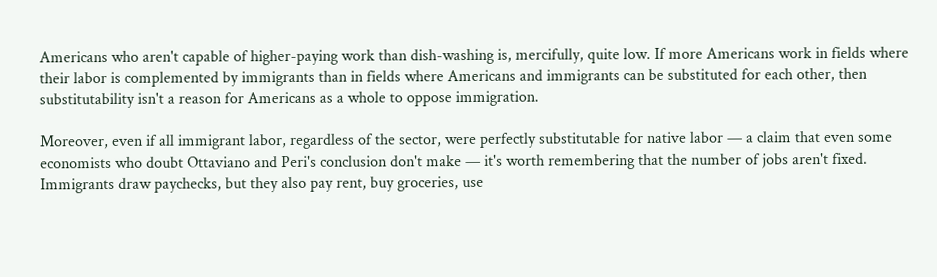Americans who aren't capable of higher-paying work than dish-washing is, mercifully, quite low. If more Americans work in fields where their labor is complemented by immigrants than in fields where Americans and immigrants can be substituted for each other, then substitutability isn't a reason for Americans as a whole to oppose immigration.

Moreover, even if all immigrant labor, regardless of the sector, were perfectly substitutable for native labor — a claim that even some economists who doubt Ottaviano and Peri's conclusion don't make — it's worth remembering that the number of jobs aren't fixed. Immigrants draw paychecks, but they also pay rent, buy groceries, use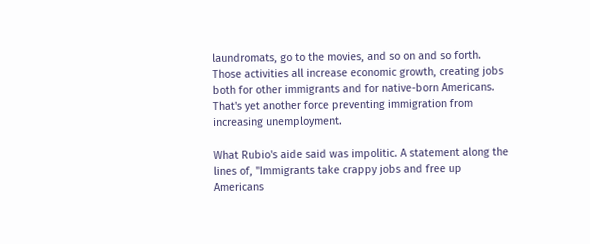laundromats, go to the movies, and so on and so forth. Those activities all increase economic growth, creating jobs both for other immigrants and for native-born Americans. That's yet another force preventing immigration from increasing unemployment.

What Rubio's aide said was impolitic. A statement along the lines of, "Immigrants take crappy jobs and free up Americans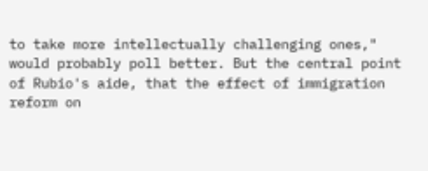to take more intellectually challenging ones," would probably poll better. But the central point of Rubio's aide, that the effect of immigration reform on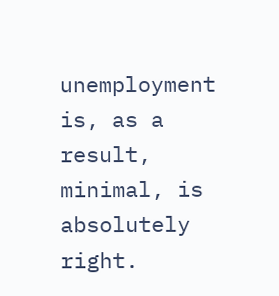unemployment is, as a result, minimal, is absolutely right.